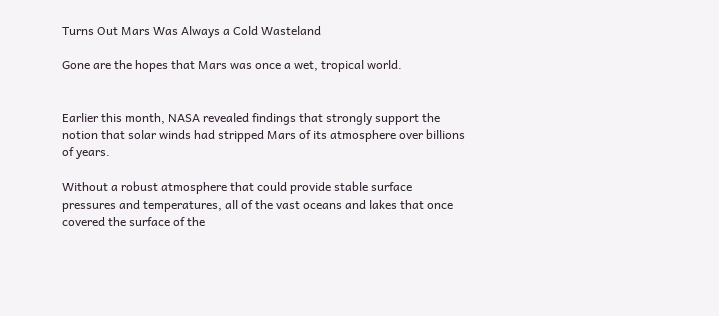Turns Out Mars Was Always a Cold Wasteland

Gone are the hopes that Mars was once a wet, tropical world.


Earlier this month, NASA revealed findings that strongly support the notion that solar winds had stripped Mars of its atmosphere over billions of years.

Without a robust atmosphere that could provide stable surface pressures and temperatures, all of the vast oceans and lakes that once covered the surface of the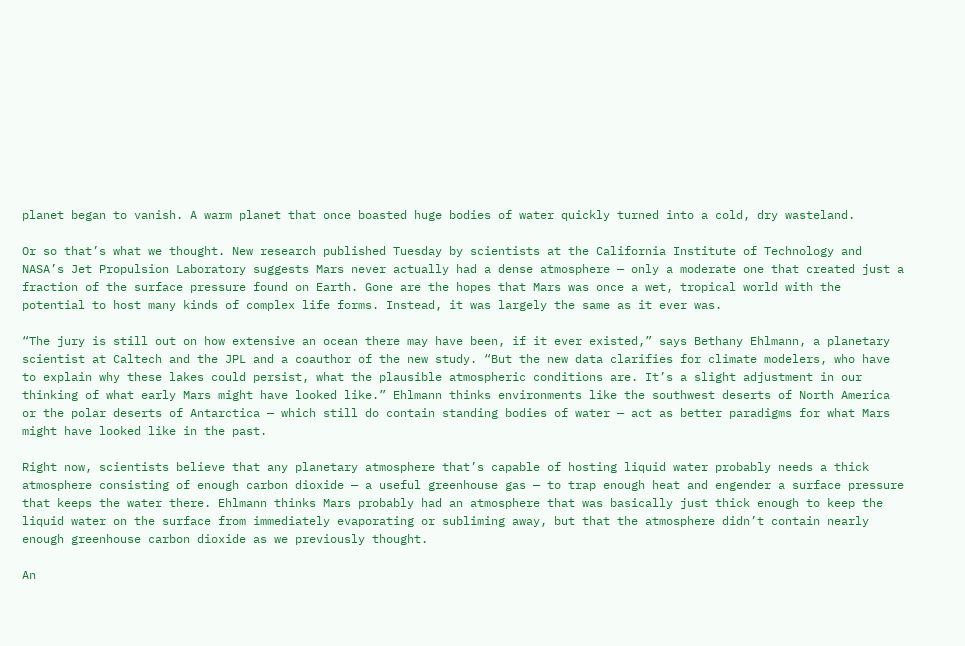planet began to vanish. A warm planet that once boasted huge bodies of water quickly turned into a cold, dry wasteland.

Or so that’s what we thought. New research published Tuesday by scientists at the California Institute of Technology and NASA’s Jet Propulsion Laboratory suggests Mars never actually had a dense atmosphere — only a moderate one that created just a fraction of the surface pressure found on Earth. Gone are the hopes that Mars was once a wet, tropical world with the potential to host many kinds of complex life forms. Instead, it was largely the same as it ever was.

“The jury is still out on how extensive an ocean there may have been, if it ever existed,” says Bethany Ehlmann, a planetary scientist at Caltech and the JPL and a coauthor of the new study. “But the new data clarifies for climate modelers, who have to explain why these lakes could persist, what the plausible atmospheric conditions are. It’s a slight adjustment in our thinking of what early Mars might have looked like.” Ehlmann thinks environments like the southwest deserts of North America or the polar deserts of Antarctica — which still do contain standing bodies of water — act as better paradigms for what Mars might have looked like in the past.

Right now, scientists believe that any planetary atmosphere that’s capable of hosting liquid water probably needs a thick atmosphere consisting of enough carbon dioxide — a useful greenhouse gas — to trap enough heat and engender a surface pressure that keeps the water there. Ehlmann thinks Mars probably had an atmosphere that was basically just thick enough to keep the liquid water on the surface from immediately evaporating or subliming away, but that the atmosphere didn’t contain nearly enough greenhouse carbon dioxide as we previously thought.

An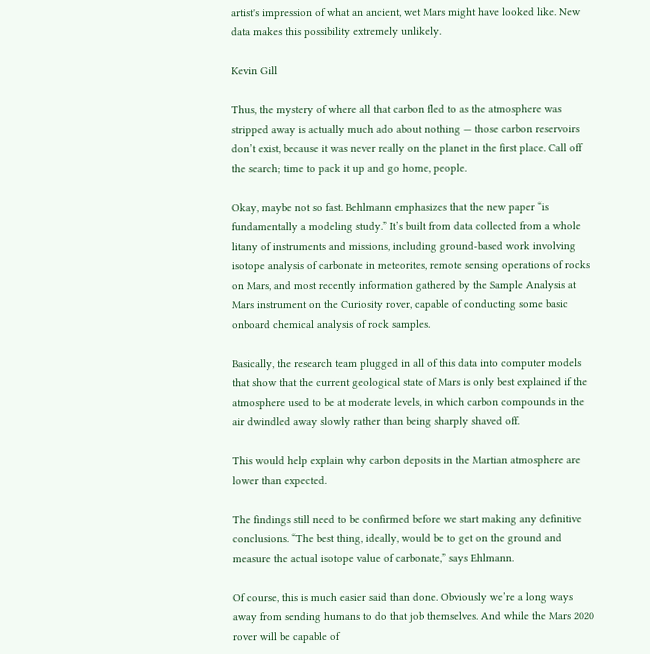artist's impression of what an ancient, wet Mars might have looked like. New data makes this possibility extremely unlikely.

Kevin Gill

Thus, the mystery of where all that carbon fled to as the atmosphere was stripped away is actually much ado about nothing — those carbon reservoirs don’t exist, because it was never really on the planet in the first place. Call off the search; time to pack it up and go home, people.

Okay, maybe not so fast. Behlmann emphasizes that the new paper “is fundamentally a modeling study.” It’s built from data collected from a whole litany of instruments and missions, including ground-based work involving isotope analysis of carbonate in meteorites, remote sensing operations of rocks on Mars, and most recently information gathered by the Sample Analysis at Mars instrument on the Curiosity rover, capable of conducting some basic onboard chemical analysis of rock samples.

Basically, the research team plugged in all of this data into computer models that show that the current geological state of Mars is only best explained if the atmosphere used to be at moderate levels, in which carbon compounds in the air dwindled away slowly rather than being sharply shaved off.

This would help explain why carbon deposits in the Martian atmosphere are lower than expected.

The findings still need to be confirmed before we start making any definitive conclusions. “The best thing, ideally, would be to get on the ground and measure the actual isotope value of carbonate,” says Ehlmann.

Of course, this is much easier said than done. Obviously we’re a long ways away from sending humans to do that job themselves. And while the Mars 2020 rover will be capable of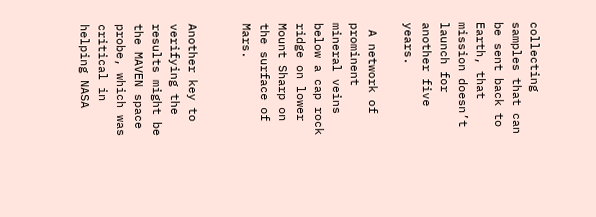collecting samples that can be sent back to Earth, that mission doesn’t launch for another five years.

 A network of prominent mineral veins below a cap rock ridge on lower Mount Sharp on the surface of Mars.


Another key to verifying the results might be the MAVEN space probe, which was critical in helping NASA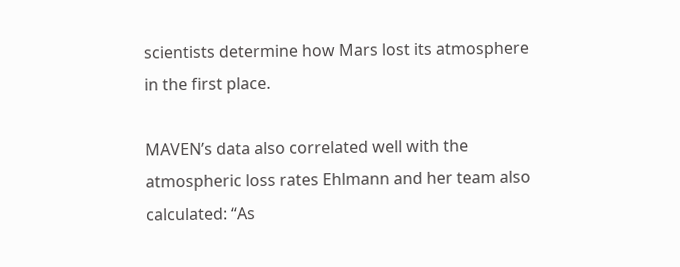scientists determine how Mars lost its atmosphere in the first place.

MAVEN’s data also correlated well with the atmospheric loss rates Ehlmann and her team also calculated: “As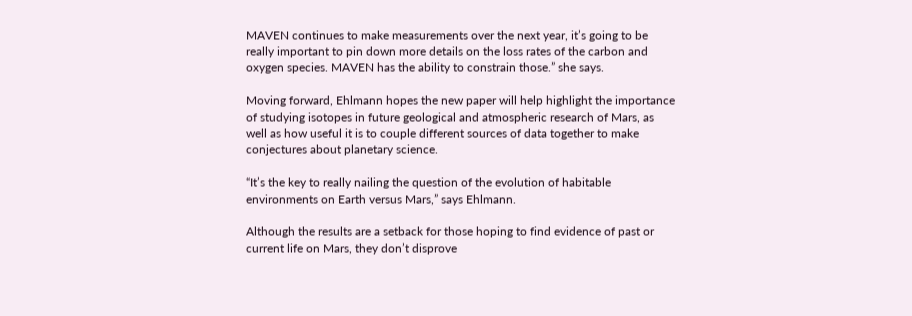MAVEN continues to make measurements over the next year, it’s going to be really important to pin down more details on the loss rates of the carbon and oxygen species. MAVEN has the ability to constrain those.” she says.

Moving forward, Ehlmann hopes the new paper will help highlight the importance of studying isotopes in future geological and atmospheric research of Mars, as well as how useful it is to couple different sources of data together to make conjectures about planetary science.

“It’s the key to really nailing the question of the evolution of habitable environments on Earth versus Mars,” says Ehlmann.

Although the results are a setback for those hoping to find evidence of past or current life on Mars, they don’t disprove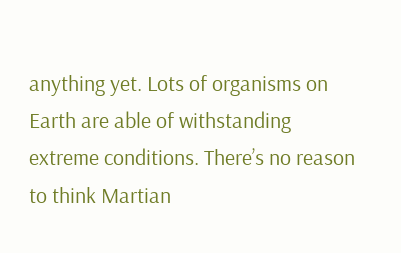anything yet. Lots of organisms on Earth are able of withstanding extreme conditions. There’s no reason to think Martian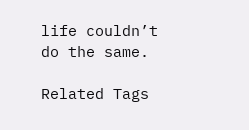life couldn’t do the same.

Related Tags